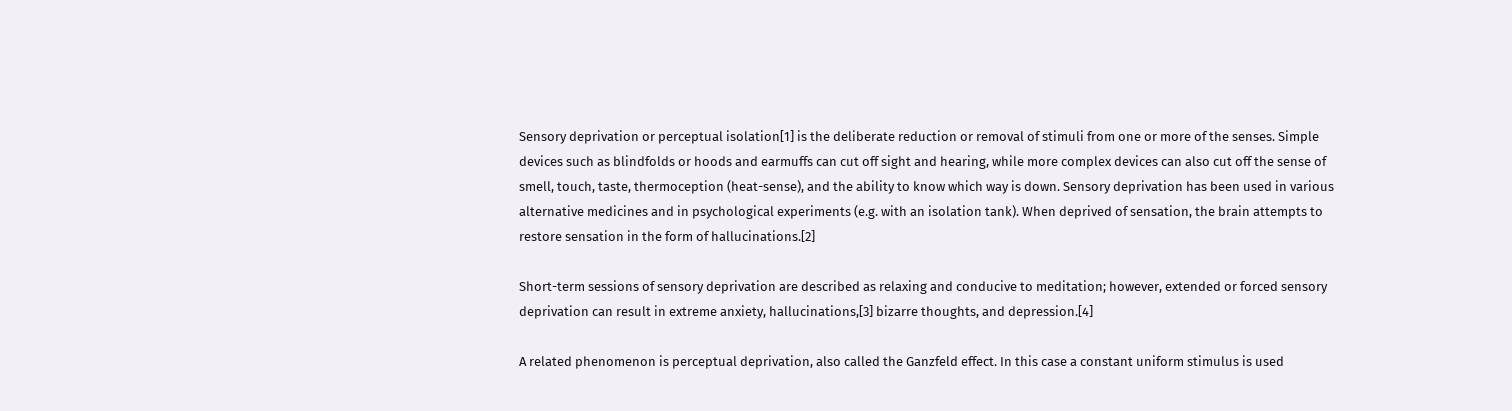Sensory deprivation or perceptual isolation[1] is the deliberate reduction or removal of stimuli from one or more of the senses. Simple devices such as blindfolds or hoods and earmuffs can cut off sight and hearing, while more complex devices can also cut off the sense of smell, touch, taste, thermoception (heat-sense), and the ability to know which way is down. Sensory deprivation has been used in various alternative medicines and in psychological experiments (e.g. with an isolation tank). When deprived of sensation, the brain attempts to restore sensation in the form of hallucinations.[2]

Short-term sessions of sensory deprivation are described as relaxing and conducive to meditation; however, extended or forced sensory deprivation can result in extreme anxiety, hallucinations,[3] bizarre thoughts, and depression.[4]

A related phenomenon is perceptual deprivation, also called the Ganzfeld effect. In this case a constant uniform stimulus is used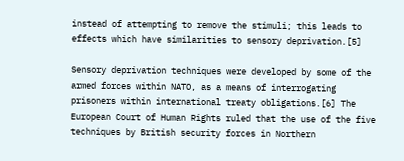instead of attempting to remove the stimuli; this leads to effects which have similarities to sensory deprivation.[5]

Sensory deprivation techniques were developed by some of the armed forces within NATO, as a means of interrogating prisoners within international treaty obligations.[6] The European Court of Human Rights ruled that the use of the five techniques by British security forces in Northern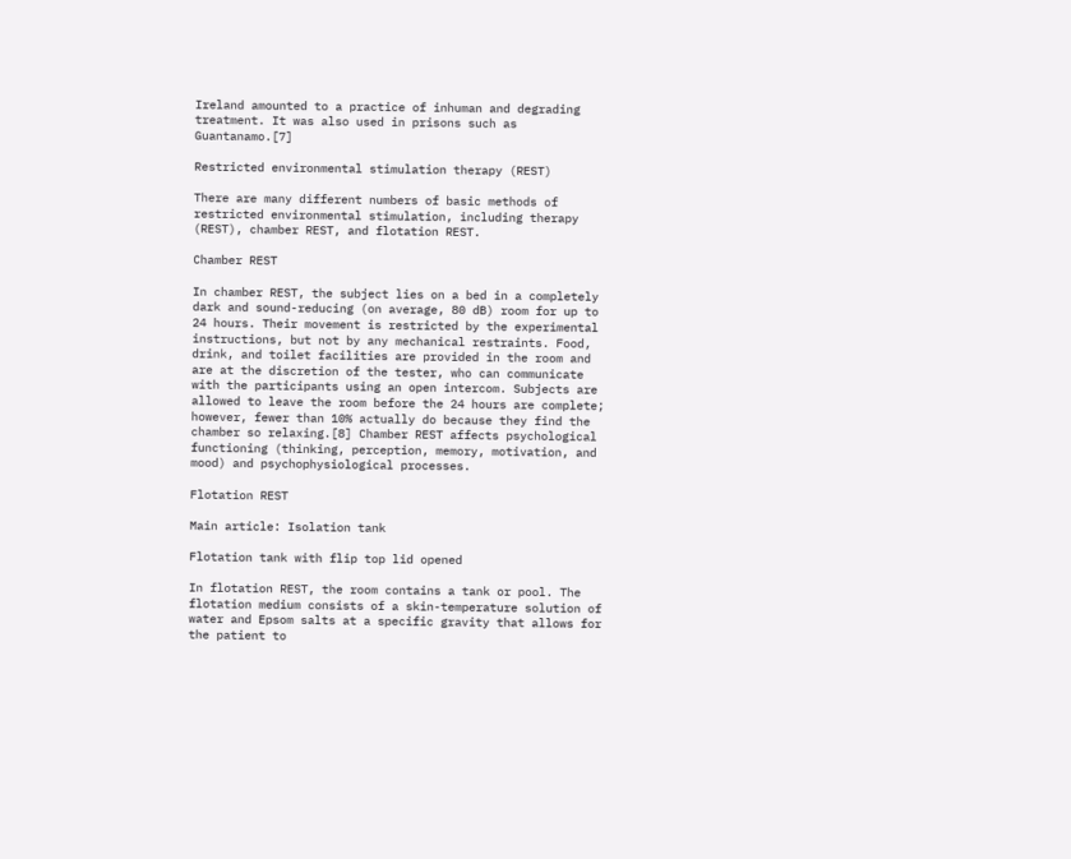Ireland amounted to a practice of inhuman and degrading treatment. It was also used in prisons such as Guantanamo.[7]

Restricted environmental stimulation therapy (REST)

There are many different numbers of basic methods of restricted environmental stimulation, including therapy (REST), chamber REST, and flotation REST.

Chamber REST

In chamber REST, the subject lies on a bed in a completely dark and sound-reducing (on average, 80 dB) room for up to 24 hours. Their movement is restricted by the experimental instructions, but not by any mechanical restraints. Food, drink, and toilet facilities are provided in the room and are at the discretion of the tester, who can communicate with the participants using an open intercom. Subjects are allowed to leave the room before the 24 hours are complete; however, fewer than 10% actually do because they find the chamber so relaxing.[8] Chamber REST affects psychological functioning (thinking, perception, memory, motivation, and mood) and psychophysiological processes.

Flotation REST

Main article: Isolation tank

Flotation tank with flip top lid opened

In flotation REST, the room contains a tank or pool. The flotation medium consists of a skin-temperature solution of water and Epsom salts at a specific gravity that allows for the patient to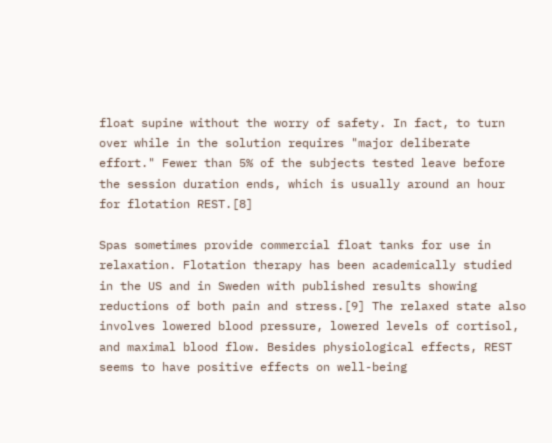float supine without the worry of safety. In fact, to turn over while in the solution requires "major deliberate effort." Fewer than 5% of the subjects tested leave before the session duration ends, which is usually around an hour for flotation REST.[8]

Spas sometimes provide commercial float tanks for use in relaxation. Flotation therapy has been academically studied in the US and in Sweden with published results showing reductions of both pain and stress.[9] The relaxed state also involves lowered blood pressure, lowered levels of cortisol, and maximal blood flow. Besides physiological effects, REST seems to have positive effects on well-being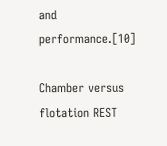and performance.[10]

Chamber versus flotation REST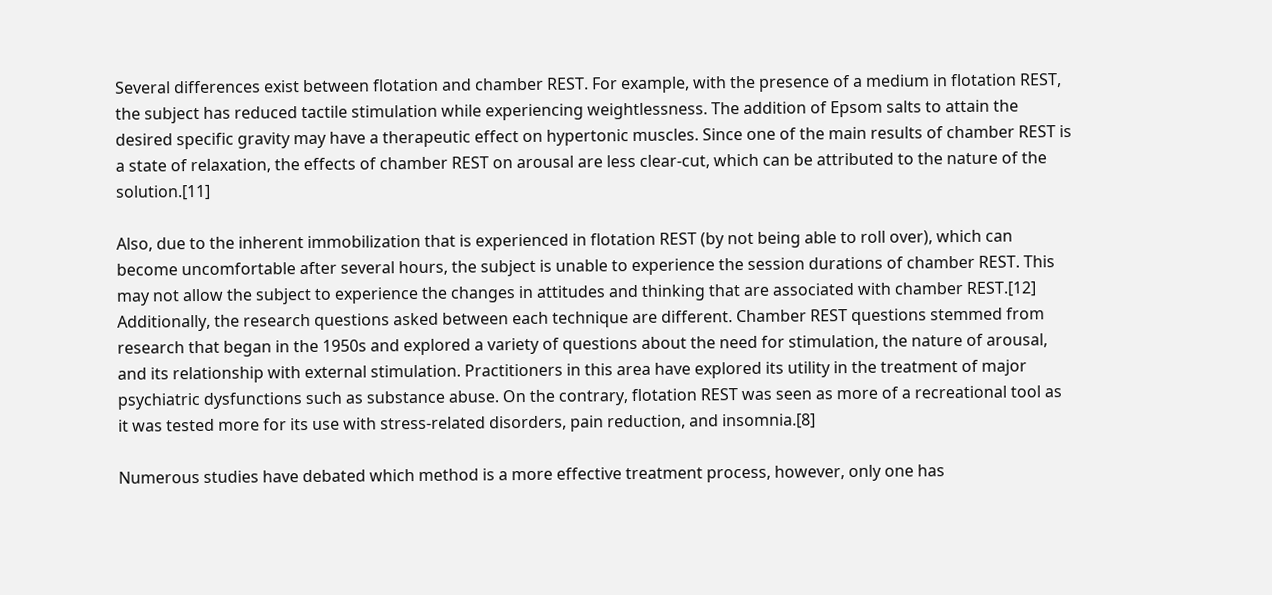Several differences exist between flotation and chamber REST. For example, with the presence of a medium in flotation REST, the subject has reduced tactile stimulation while experiencing weightlessness. The addition of Epsom salts to attain the desired specific gravity may have a therapeutic effect on hypertonic muscles. Since one of the main results of chamber REST is a state of relaxation, the effects of chamber REST on arousal are less clear-cut, which can be attributed to the nature of the solution.[11]

Also, due to the inherent immobilization that is experienced in flotation REST (by not being able to roll over), which can become uncomfortable after several hours, the subject is unable to experience the session durations of chamber REST. This may not allow the subject to experience the changes in attitudes and thinking that are associated with chamber REST.[12] Additionally, the research questions asked between each technique are different. Chamber REST questions stemmed from research that began in the 1950s and explored a variety of questions about the need for stimulation, the nature of arousal, and its relationship with external stimulation. Practitioners in this area have explored its utility in the treatment of major psychiatric dysfunctions such as substance abuse. On the contrary, flotation REST was seen as more of a recreational tool as it was tested more for its use with stress-related disorders, pain reduction, and insomnia.[8]

Numerous studies have debated which method is a more effective treatment process, however, only one has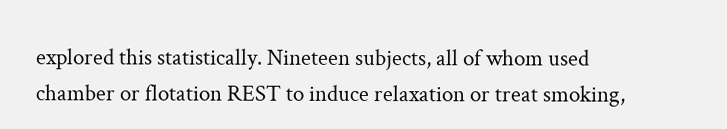explored this statistically. Nineteen subjects, all of whom used chamber or flotation REST to induce relaxation or treat smoking,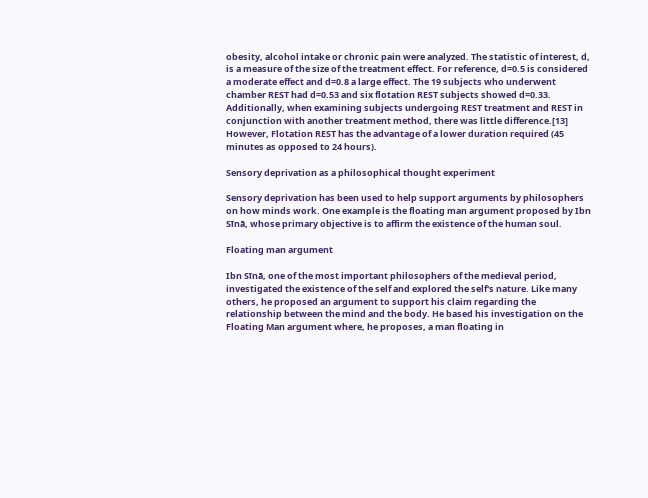obesity, alcohol intake or chronic pain were analyzed. The statistic of interest, d, is a measure of the size of the treatment effect. For reference, d=0.5 is considered a moderate effect and d=0.8 a large effect. The 19 subjects who underwent chamber REST had d=0.53 and six flotation REST subjects showed d=0.33. Additionally, when examining subjects undergoing REST treatment and REST in conjunction with another treatment method, there was little difference.[13] However, Flotation REST has the advantage of a lower duration required (45 minutes as opposed to 24 hours).

Sensory deprivation as a philosophical thought experiment

Sensory deprivation has been used to help support arguments by philosophers on how minds work. One example is the floating man argument proposed by Ibn Sīnā, whose primary objective is to affirm the existence of the human soul.

Floating man argument

Ibn Sīnā, one of the most important philosophers of the medieval period, investigated the existence of the self and explored the self's nature. Like many others, he proposed an argument to support his claim regarding the relationship between the mind and the body. He based his investigation on the Floating Man argument where, he proposes, a man floating in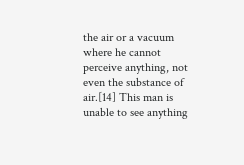the air or a vacuum where he cannot perceive anything, not even the substance of air.[14] This man is unable to see anything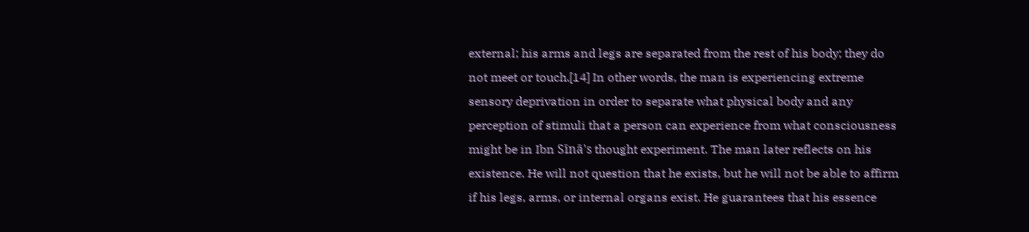external; his arms and legs are separated from the rest of his body; they do not meet or touch.[14] In other words, the man is experiencing extreme sensory deprivation in order to separate what physical body and any perception of stimuli that a person can experience from what consciousness might be in Ibn Sīnā's thought experiment. The man later reflects on his existence. He will not question that he exists, but he will not be able to affirm if his legs, arms, or internal organs exist. He guarantees that his essence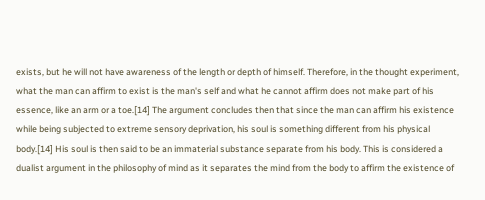exists, but he will not have awareness of the length or depth of himself. Therefore, in the thought experiment, what the man can affirm to exist is the man's self and what he cannot affirm does not make part of his essence, like an arm or a toe.[14] The argument concludes then that since the man can affirm his existence while being subjected to extreme sensory deprivation, his soul is something different from his physical body.[14] His soul is then said to be an immaterial substance separate from his body. This is considered a dualist argument in the philosophy of mind as it separates the mind from the body to affirm the existence of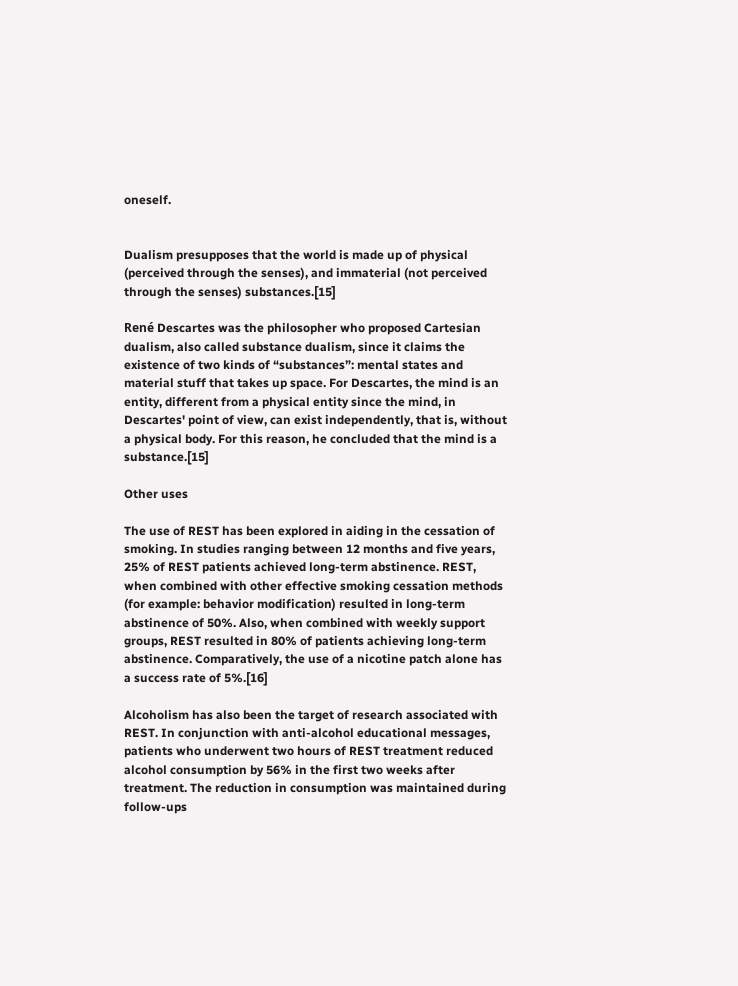oneself.


Dualism presupposes that the world is made up of physical (perceived through the senses), and immaterial (not perceived through the senses) substances.[15]

René Descartes was the philosopher who proposed Cartesian dualism, also called substance dualism, since it claims the existence of two kinds of “substances”: mental states and material stuff that takes up space. For Descartes, the mind is an entity, different from a physical entity since the mind, in Descartes' point of view, can exist independently, that is, without a physical body. For this reason, he concluded that the mind is a substance.[15]

Other uses

The use of REST has been explored in aiding in the cessation of smoking. In studies ranging between 12 months and five years, 25% of REST patients achieved long-term abstinence. REST, when combined with other effective smoking cessation methods (for example: behavior modification) resulted in long-term abstinence of 50%. Also, when combined with weekly support groups, REST resulted in 80% of patients achieving long-term abstinence. Comparatively, the use of a nicotine patch alone has a success rate of 5%.[16]

Alcoholism has also been the target of research associated with REST. In conjunction with anti-alcohol educational messages, patients who underwent two hours of REST treatment reduced alcohol consumption by 56% in the first two weeks after treatment. The reduction in consumption was maintained during follow-ups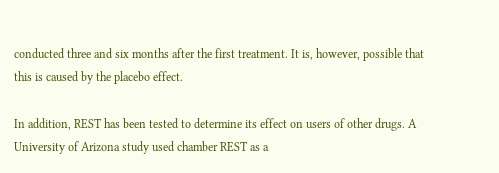conducted three and six months after the first treatment. It is, however, possible that this is caused by the placebo effect.

In addition, REST has been tested to determine its effect on users of other drugs. A University of Arizona study used chamber REST as a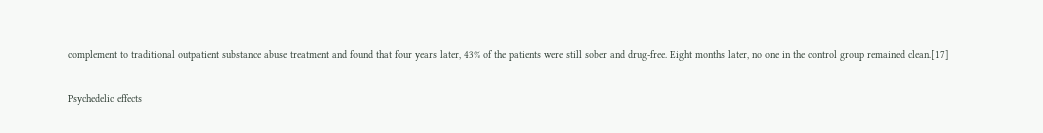complement to traditional outpatient substance abuse treatment and found that four years later, 43% of the patients were still sober and drug-free. Eight months later, no one in the control group remained clean.[17]

Psychedelic effects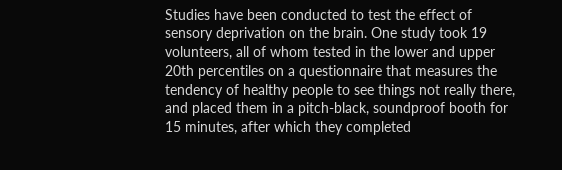Studies have been conducted to test the effect of sensory deprivation on the brain. One study took 19 volunteers, all of whom tested in the lower and upper 20th percentiles on a questionnaire that measures the tendency of healthy people to see things not really there, and placed them in a pitch-black, soundproof booth for 15 minutes, after which they completed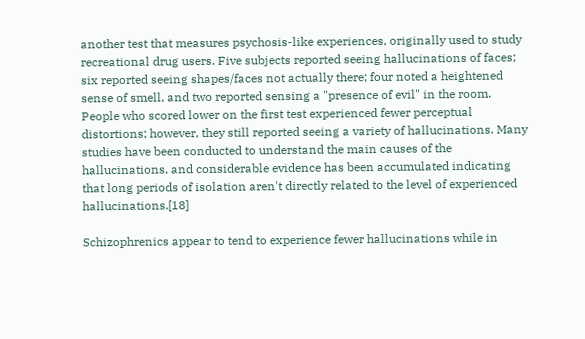another test that measures psychosis-like experiences, originally used to study recreational drug users. Five subjects reported seeing hallucinations of faces; six reported seeing shapes/faces not actually there; four noted a heightened sense of smell, and two reported sensing a "presence of evil" in the room. People who scored lower on the first test experienced fewer perceptual distortions; however, they still reported seeing a variety of hallucinations. Many studies have been conducted to understand the main causes of the hallucinations, and considerable evidence has been accumulated indicating that long periods of isolation aren't directly related to the level of experienced hallucinations.[18]

Schizophrenics appear to tend to experience fewer hallucinations while in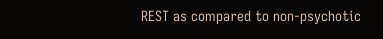REST as compared to non-psychotic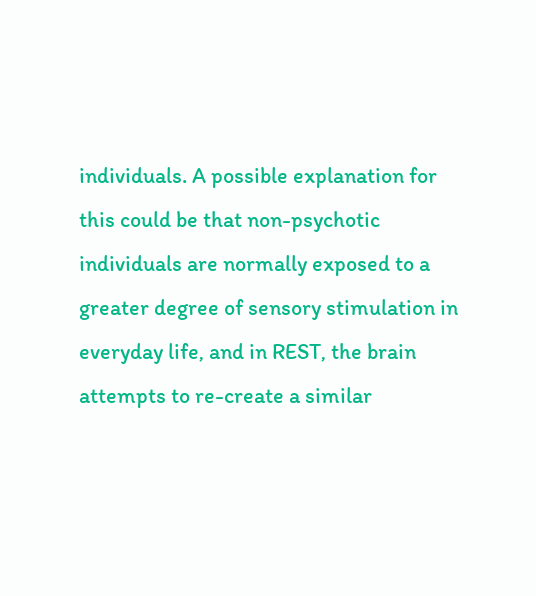individuals. A possible explanation for this could be that non-psychotic individuals are normally exposed to a greater degree of sensory stimulation in everyday life, and in REST, the brain attempts to re-create a similar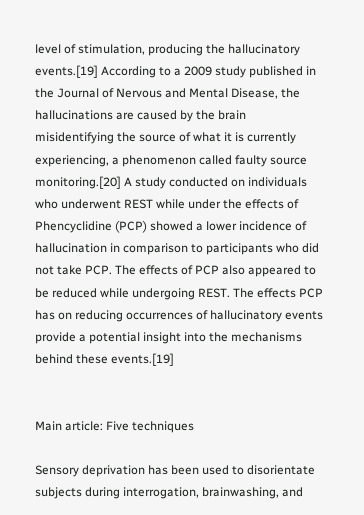level of stimulation, producing the hallucinatory events.[19] According to a 2009 study published in the Journal of Nervous and Mental Disease, the hallucinations are caused by the brain misidentifying the source of what it is currently experiencing, a phenomenon called faulty source monitoring.[20] A study conducted on individuals who underwent REST while under the effects of Phencyclidine (PCP) showed a lower incidence of hallucination in comparison to participants who did not take PCP. The effects of PCP also appeared to be reduced while undergoing REST. The effects PCP has on reducing occurrences of hallucinatory events provide a potential insight into the mechanisms behind these events.[19]


Main article: Five techniques

Sensory deprivation has been used to disorientate subjects during interrogation, brainwashing, and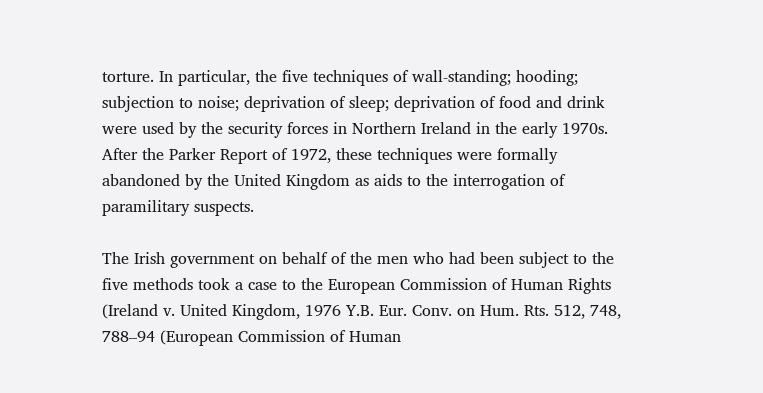torture. In particular, the five techniques of wall-standing; hooding; subjection to noise; deprivation of sleep; deprivation of food and drink were used by the security forces in Northern Ireland in the early 1970s. After the Parker Report of 1972, these techniques were formally abandoned by the United Kingdom as aids to the interrogation of paramilitary suspects.

The Irish government on behalf of the men who had been subject to the five methods took a case to the European Commission of Human Rights (Ireland v. United Kingdom, 1976 Y.B. Eur. Conv. on Hum. Rts. 512, 748, 788–94 (European Commission of Human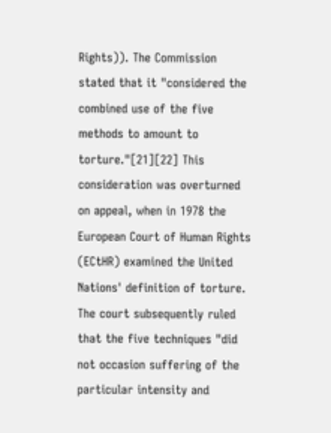Rights)). The Commission stated that it "considered the combined use of the five methods to amount to torture."[21][22] This consideration was overturned on appeal, when in 1978 the European Court of Human Rights (ECtHR) examined the United Nations' definition of torture. The court subsequently ruled that the five techniques "did not occasion suffering of the particular intensity and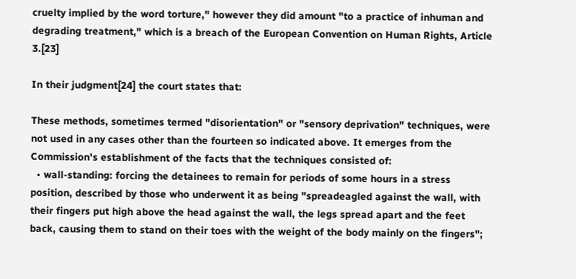cruelty implied by the word torture," however they did amount "to a practice of inhuman and degrading treatment," which is a breach of the European Convention on Human Rights, Article 3.[23]

In their judgment[24] the court states that:

These methods, sometimes termed "disorientation" or "sensory deprivation" techniques, were not used in any cases other than the fourteen so indicated above. It emerges from the Commission's establishment of the facts that the techniques consisted of:
  • wall-standing: forcing the detainees to remain for periods of some hours in a stress position, described by those who underwent it as being "spreadeagled against the wall, with their fingers put high above the head against the wall, the legs spread apart and the feet back, causing them to stand on their toes with the weight of the body mainly on the fingers";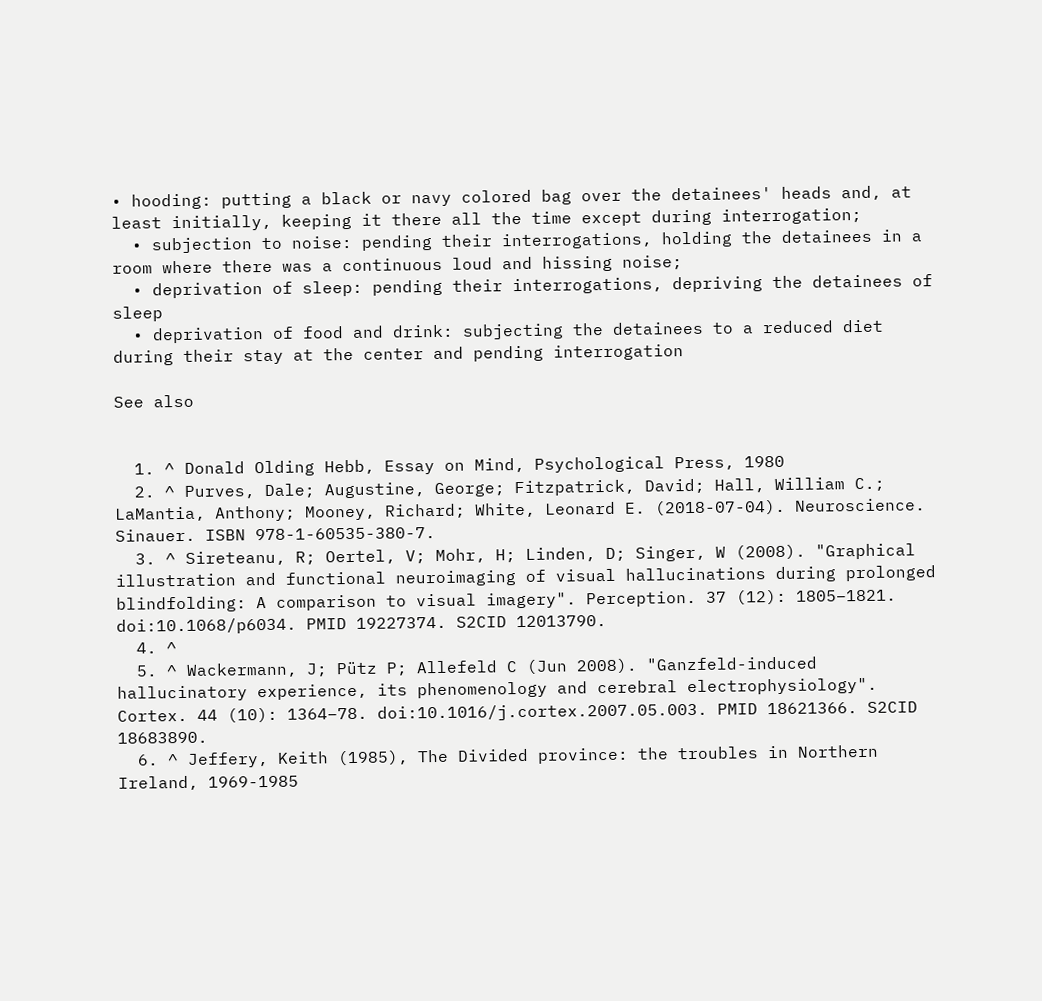• hooding: putting a black or navy colored bag over the detainees' heads and, at least initially, keeping it there all the time except during interrogation;
  • subjection to noise: pending their interrogations, holding the detainees in a room where there was a continuous loud and hissing noise;
  • deprivation of sleep: pending their interrogations, depriving the detainees of sleep
  • deprivation of food and drink: subjecting the detainees to a reduced diet during their stay at the center and pending interrogation

See also


  1. ^ Donald Olding Hebb, Essay on Mind, Psychological Press, 1980
  2. ^ Purves, Dale; Augustine, George; Fitzpatrick, David; Hall, William C.; LaMantia, Anthony; Mooney, Richard; White, Leonard E. (2018-07-04). Neuroscience. Sinauer. ISBN 978-1-60535-380-7.
  3. ^ Sireteanu, R; Oertel, V; Mohr, H; Linden, D; Singer, W (2008). "Graphical illustration and functional neuroimaging of visual hallucinations during prolonged blindfolding: A comparison to visual imagery". Perception. 37 (12): 1805–1821. doi:10.1068/p6034. PMID 19227374. S2CID 12013790.
  4. ^
  5. ^ Wackermann, J; Pütz P; Allefeld C (Jun 2008). "Ganzfeld-induced hallucinatory experience, its phenomenology and cerebral electrophysiology". Cortex. 44 (10): 1364–78. doi:10.1016/j.cortex.2007.05.003. PMID 18621366. S2CID 18683890.
  6. ^ Jeffery, Keith (1985), The Divided province: the troubles in Northern Ireland, 1969-1985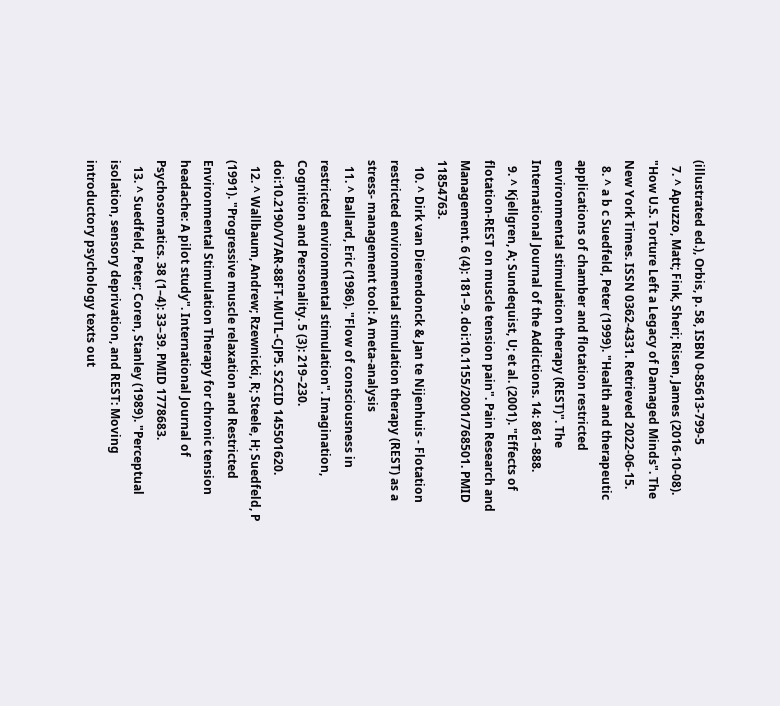(illustrated ed.), Orbis, p. 58, ISBN 0-85613-799-5
  7. ^ Apuzzo, Matt; Fink, Sheri; Risen, James (2016-10-08). "How U.S. Torture Left a Legacy of Damaged Minds". The New York Times. ISSN 0362-4331. Retrieved 2022-06-15.
  8. ^ a b c Suedfeld, Peter (1999). "Health and therapeutic applications of chamber and flotation restricted environmental stimulation therapy (REST)". The International Journal of the Addictions. 14: 861–888.
  9. ^ Kjellgren, A; Sundequist, U; et al. (2001). "Effects of flotation-REST on muscle tension pain". Pain Research and Management. 6 (4): 181–9. doi:10.1155/2001/768501. PMID 11854763.
  10. ^ Dirk van Dierendonck & Jan te Nijenhuis - Flotation restricted environmental stimulation therapy (REST) as a stress- management tool: A meta-analysis
  11. ^ Ballard, Eric (1986). "Flow of consciousness in restricted environmental stimulation". Imagination, Cognition and Personality. 5 (3): 219–230. doi:10.2190/V7AR-88FT-MUTL-CJP5. S2CID 145501620.
  12. ^ Wallbaum, Andrew; Rzewnicki, R; Steele, H; Suedfeld, P (1991). "Progressive muscle relaxation and Restricted Environmental Stimulation Therapy for chronic tension headache: A pilot study". International Journal of Psychosomatics. 38 (1–4): 33–39. PMID 1778683.
  13. ^ Suedfeld, Peter; Coren, Stanley (1989). "Perceptual isolation, sensory deprivation, and REST: Moving introductory psychology texts out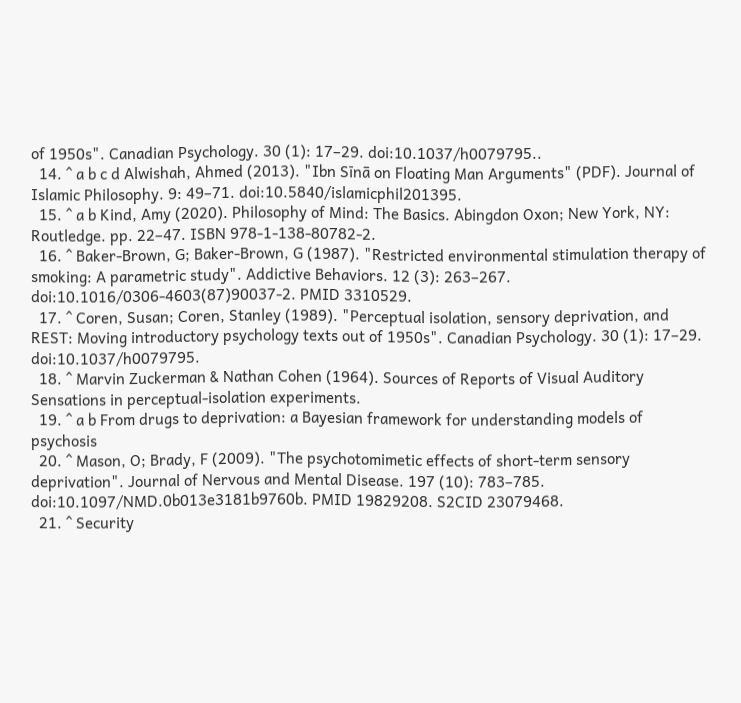of 1950s". Canadian Psychology. 30 (1): 17–29. doi:10.1037/h0079795..
  14. ^ a b c d Alwishah, Ahmed (2013). "Ibn Sīnā on Floating Man Arguments" (PDF). Journal of Islamic Philosophy. 9: 49–71. doi:10.5840/islamicphil201395.
  15. ^ a b Kind, Amy (2020). Philosophy of Mind: The Basics. Abingdon Oxon; New York, NY: Routledge. pp. 22–47. ISBN 978-1-138-80782-2.
  16. ^ Baker-Brown, G; Baker-Brown, G (1987). "Restricted environmental stimulation therapy of smoking: A parametric study". Addictive Behaviors. 12 (3): 263–267. doi:10.1016/0306-4603(87)90037-2. PMID 3310529.
  17. ^ Coren, Susan; Coren, Stanley (1989). "Perceptual isolation, sensory deprivation, and REST: Moving introductory psychology texts out of 1950s". Canadian Psychology. 30 (1): 17–29. doi:10.1037/h0079795.
  18. ^ Marvin Zuckerman & Nathan Cohen (1964). Sources of Reports of Visual Auditory Sensations in perceptual-isolation experiments.
  19. ^ a b From drugs to deprivation: a Bayesian framework for understanding models of psychosis
  20. ^ Mason, O; Brady, F (2009). "The psychotomimetic effects of short-term sensory deprivation". Journal of Nervous and Mental Disease. 197 (10): 783–785. doi:10.1097/NMD.0b013e3181b9760b. PMID 19829208. S2CID 23079468.
  21. ^ Security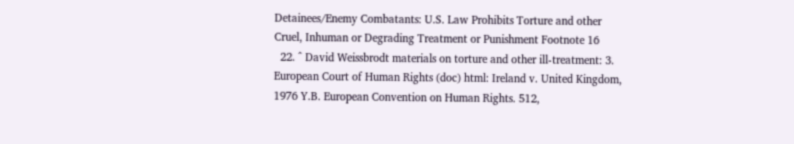Detainees/Enemy Combatants: U.S. Law Prohibits Torture and other Cruel, Inhuman or Degrading Treatment or Punishment Footnote 16
  22. ^ David Weissbrodt materials on torture and other ill-treatment: 3. European Court of Human Rights (doc) html: Ireland v. United Kingdom, 1976 Y.B. European Convention on Human Rights. 512,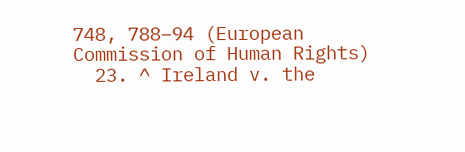748, 788–94 (European Commission of Human Rights)
  23. ^ Ireland v. the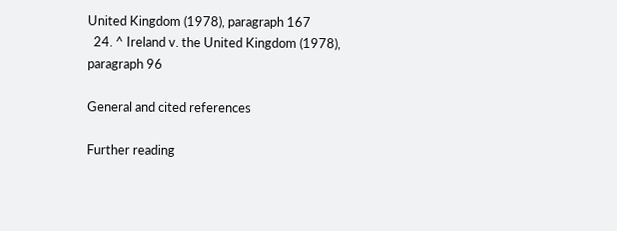United Kingdom (1978), paragraph 167
  24. ^ Ireland v. the United Kingdom (1978), paragraph 96

General and cited references

Further reading